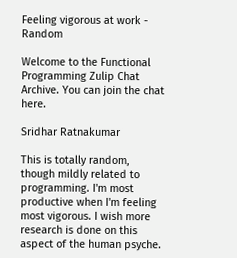Feeling vigorous at work - Random

Welcome to the Functional Programming Zulip Chat Archive. You can join the chat here.

Sridhar Ratnakumar

This is totally random, though mildly related to programming. I'm most productive when I'm feeling most vigorous. I wish more research is done on this aspect of the human psyche.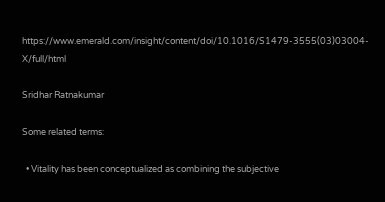https://www.emerald.com/insight/content/doi/10.1016/S1479-3555(03)03004-X/full/html

Sridhar Ratnakumar

Some related terms:

  • Vitality has been conceptualized as combining the subjective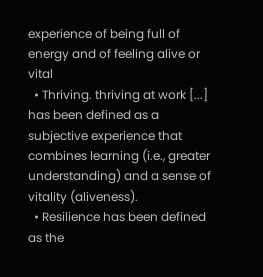experience of being full of energy and of feeling alive or vital
  • Thriving. thriving at work [...] has been defined as a subjective experience that combines learning (i.e., greater understanding) and a sense of vitality (aliveness).
  • Resilience has been defined as the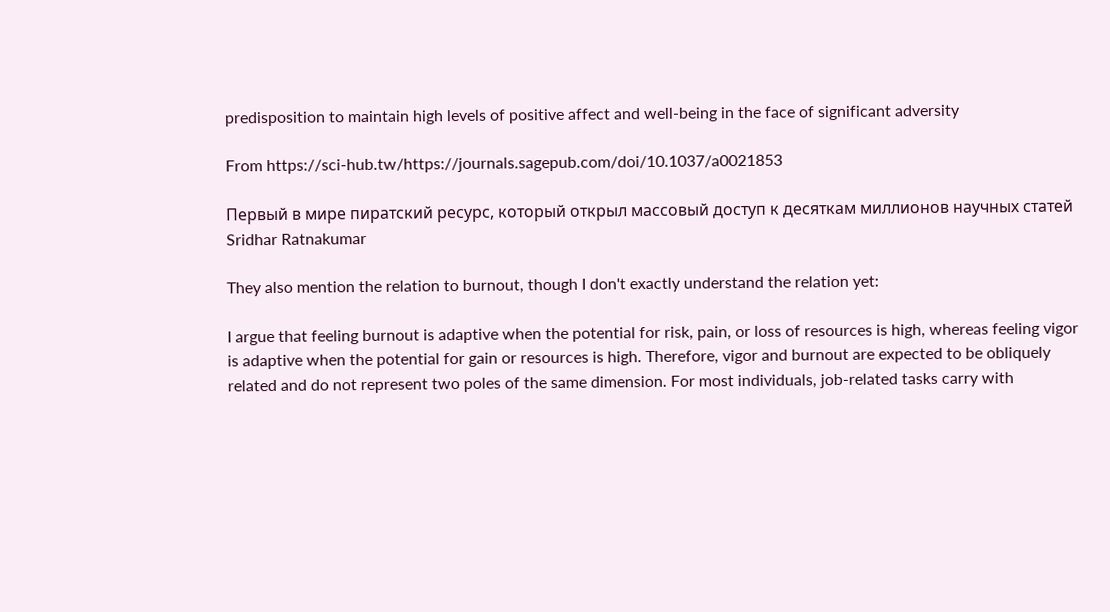predisposition to maintain high levels of positive affect and well-being in the face of significant adversity

From https://sci-hub.tw/https://journals.sagepub.com/doi/10.1037/a0021853

Первый в мире пиратский ресурс, который открыл массовый доступ к десяткам миллионов научных статей
Sridhar Ratnakumar

They also mention the relation to burnout, though I don't exactly understand the relation yet:

I argue that feeling burnout is adaptive when the potential for risk, pain, or loss of resources is high, whereas feeling vigor is adaptive when the potential for gain or resources is high. Therefore, vigor and burnout are expected to be obliquely related and do not represent two poles of the same dimension. For most individuals, job-related tasks carry with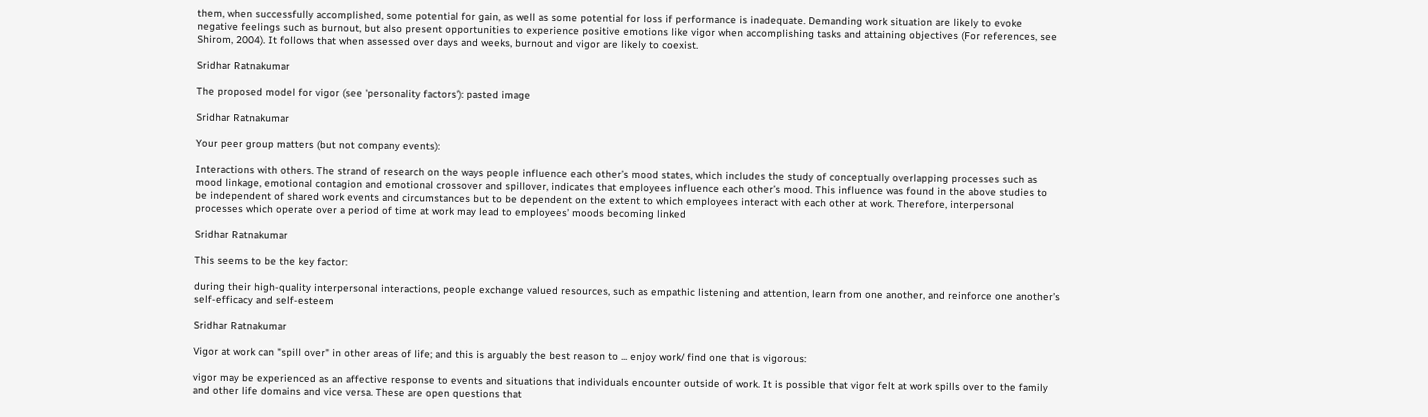them, when successfully accomplished, some potential for gain, as well as some potential for loss if performance is inadequate. Demanding work situation are likely to evoke negative feelings such as burnout, but also present opportunities to experience positive emotions like vigor when accomplishing tasks and attaining objectives (For references, see Shirom, 2004). It follows that when assessed over days and weeks, burnout and vigor are likely to coexist.

Sridhar Ratnakumar

The proposed model for vigor (see 'personality factors'): pasted image

Sridhar Ratnakumar

Your peer group matters (but not company events):

Interactions with others. The strand of research on the ways people influence each other’s mood states, which includes the study of conceptually overlapping processes such as mood linkage, emotional contagion and emotional crossover and spillover, indicates that employees influence each other’s mood. This influence was found in the above studies to be independent of shared work events and circumstances but to be dependent on the extent to which employees interact with each other at work. Therefore, interpersonal processes which operate over a period of time at work may lead to employees’ moods becoming linked

Sridhar Ratnakumar

This seems to be the key factor:

during their high-quality interpersonal interactions, people exchange valued resources, such as empathic listening and attention, learn from one another, and reinforce one another’s self-efficacy and self-esteem

Sridhar Ratnakumar

Vigor at work can "spill over" in other areas of life; and this is arguably the best reason to ... enjoy work/ find one that is vigorous:

vigor may be experienced as an affective response to events and situations that individuals encounter outside of work. It is possible that vigor felt at work spills over to the family and other life domains and vice versa. These are open questions that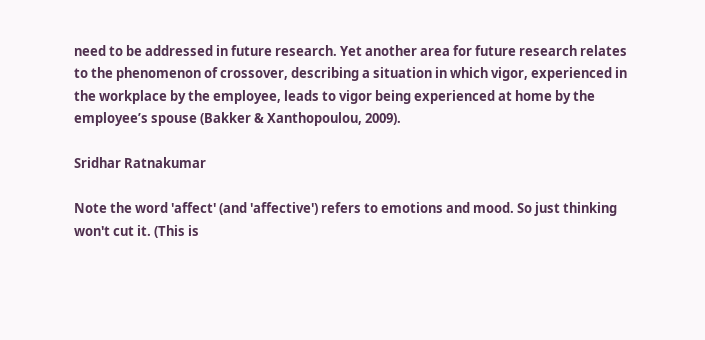need to be addressed in future research. Yet another area for future research relates to the phenomenon of crossover, describing a situation in which vigor, experienced in the workplace by the employee, leads to vigor being experienced at home by the employee’s spouse (Bakker & Xanthopoulou, 2009).

Sridhar Ratnakumar

Note the word 'affect' (and 'affective') refers to emotions and mood. So just thinking won't cut it. (This is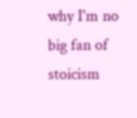why I'm no big fan of stoicism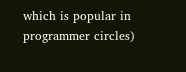which is popular in programmer circles)